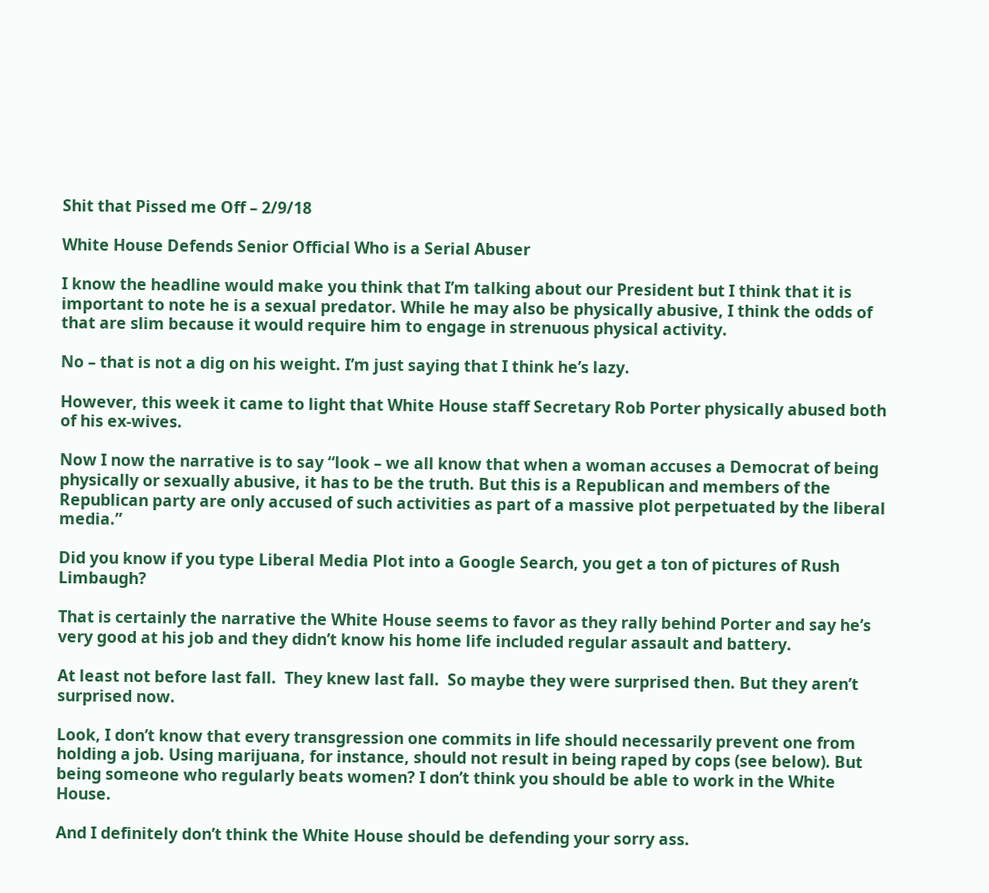Shit that Pissed me Off – 2/9/18

White House Defends Senior Official Who is a Serial Abuser

I know the headline would make you think that I’m talking about our President but I think that it is important to note he is a sexual predator. While he may also be physically abusive, I think the odds of that are slim because it would require him to engage in strenuous physical activity.

No – that is not a dig on his weight. I’m just saying that I think he’s lazy.

However, this week it came to light that White House staff Secretary Rob Porter physically abused both of his ex-wives.

Now I now the narrative is to say “look – we all know that when a woman accuses a Democrat of being physically or sexually abusive, it has to be the truth. But this is a Republican and members of the Republican party are only accused of such activities as part of a massive plot perpetuated by the liberal media.”

Did you know if you type Liberal Media Plot into a Google Search, you get a ton of pictures of Rush Limbaugh?

That is certainly the narrative the White House seems to favor as they rally behind Porter and say he’s very good at his job and they didn’t know his home life included regular assault and battery.

At least not before last fall.  They knew last fall.  So maybe they were surprised then. But they aren’t surprised now.

Look, I don’t know that every transgression one commits in life should necessarily prevent one from holding a job. Using marijuana, for instance, should not result in being raped by cops (see below). But being someone who regularly beats women? I don’t think you should be able to work in the White House.

And I definitely don’t think the White House should be defending your sorry ass.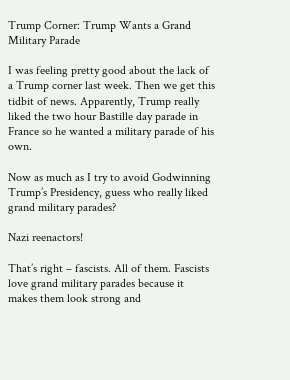Trump Corner: Trump Wants a Grand Military Parade

I was feeling pretty good about the lack of a Trump corner last week. Then we get this tidbit of news. Apparently, Trump really liked the two hour Bastille day parade in France so he wanted a military parade of his own.

Now as much as I try to avoid Godwinning Trump’s Presidency, guess who really liked grand military parades?

Nazi reenactors!

That’s right – fascists. All of them. Fascists love grand military parades because it makes them look strong and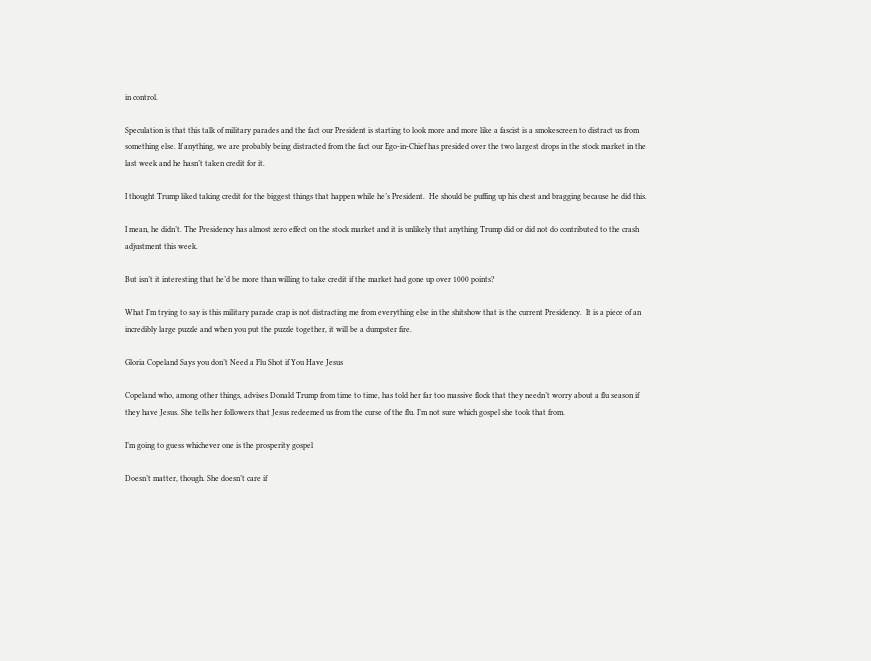in control.

Speculation is that this talk of military parades and the fact our President is starting to look more and more like a fascist is a smokescreen to distract us from something else. If anything, we are probably being distracted from the fact our Ego-in-Chief has presided over the two largest drops in the stock market in the last week and he hasn’t taken credit for it.

I thought Trump liked taking credit for the biggest things that happen while he’s President.  He should be puffing up his chest and bragging because he did this.

I mean, he didn’t. The Presidency has almost zero effect on the stock market and it is unlikely that anything Trump did or did not do contributed to the crash adjustment this week.

But isn’t it interesting that he’d be more than willing to take credit if the market had gone up over 1000 points?

What I’m trying to say is this military parade crap is not distracting me from everything else in the shitshow that is the current Presidency.  It is a piece of an incredibly large puzzle and when you put the puzzle together, it will be a dumpster fire.

Gloria Copeland Says you don’t Need a Flu Shot if You Have Jesus

Copeland who, among other things, advises Donald Trump from time to time, has told her far too massive flock that they needn’t worry about a flu season if they have Jesus. She tells her followers that Jesus redeemed us from the curse of the flu. I’m not sure which gospel she took that from.

I’m going to guess whichever one is the prosperity gospel

Doesn’t matter, though. She doesn’t care if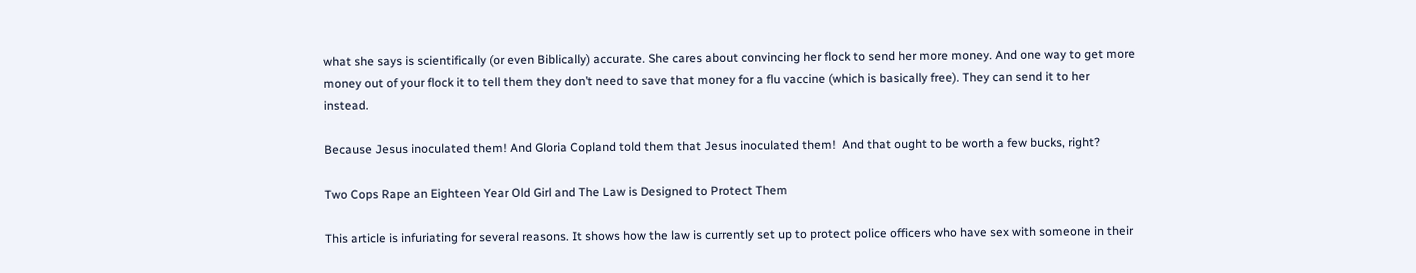what she says is scientifically (or even Biblically) accurate. She cares about convincing her flock to send her more money. And one way to get more money out of your flock it to tell them they don’t need to save that money for a flu vaccine (which is basically free). They can send it to her instead.

Because Jesus inoculated them! And Gloria Copland told them that Jesus inoculated them!  And that ought to be worth a few bucks, right?

Two Cops Rape an Eighteen Year Old Girl and The Law is Designed to Protect Them

This article is infuriating for several reasons. It shows how the law is currently set up to protect police officers who have sex with someone in their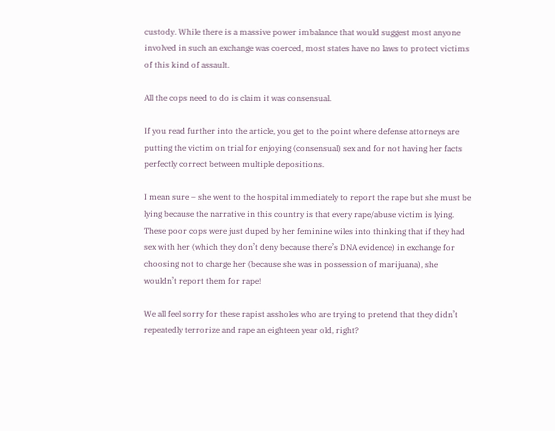custody. While there is a massive power imbalance that would suggest most anyone involved in such an exchange was coerced, most states have no laws to protect victims of this kind of assault.

All the cops need to do is claim it was consensual.

If you read further into the article, you get to the point where defense attorneys are putting the victim on trial for enjoying (consensual) sex and for not having her facts perfectly correct between multiple depositions.

I mean sure – she went to the hospital immediately to report the rape but she must be lying because the narrative in this country is that every rape/abuse victim is lying. These poor cops were just duped by her feminine wiles into thinking that if they had sex with her (which they don’t deny because there’s DNA evidence) in exchange for choosing not to charge her (because she was in possession of marijuana), she wouldn’t report them for rape!

We all feel sorry for these rapist assholes who are trying to pretend that they didn’t repeatedly terrorize and rape an eighteen year old, right?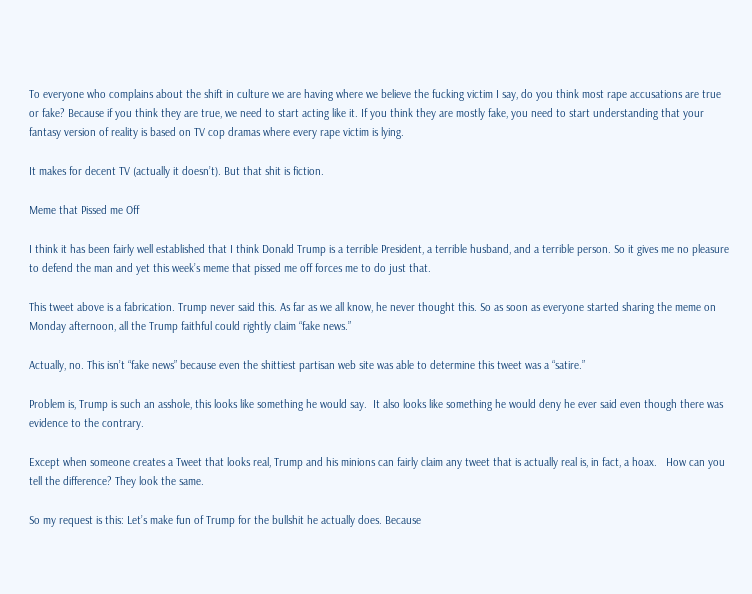To everyone who complains about the shift in culture we are having where we believe the fucking victim I say, do you think most rape accusations are true or fake? Because if you think they are true, we need to start acting like it. If you think they are mostly fake, you need to start understanding that your fantasy version of reality is based on TV cop dramas where every rape victim is lying.

It makes for decent TV (actually it doesn’t). But that shit is fiction.

Meme that Pissed me Off

I think it has been fairly well established that I think Donald Trump is a terrible President, a terrible husband, and a terrible person. So it gives me no pleasure to defend the man and yet this week’s meme that pissed me off forces me to do just that.

This tweet above is a fabrication. Trump never said this. As far as we all know, he never thought this. So as soon as everyone started sharing the meme on Monday afternoon, all the Trump faithful could rightly claim “fake news.”

Actually, no. This isn’t “fake news” because even the shittiest partisan web site was able to determine this tweet was a “satire.”

Problem is, Trump is such an asshole, this looks like something he would say.  It also looks like something he would deny he ever said even though there was evidence to the contrary.

Except when someone creates a Tweet that looks real, Trump and his minions can fairly claim any tweet that is actually real is, in fact, a hoax.   How can you tell the difference? They look the same.

So my request is this: Let’s make fun of Trump for the bullshit he actually does. Because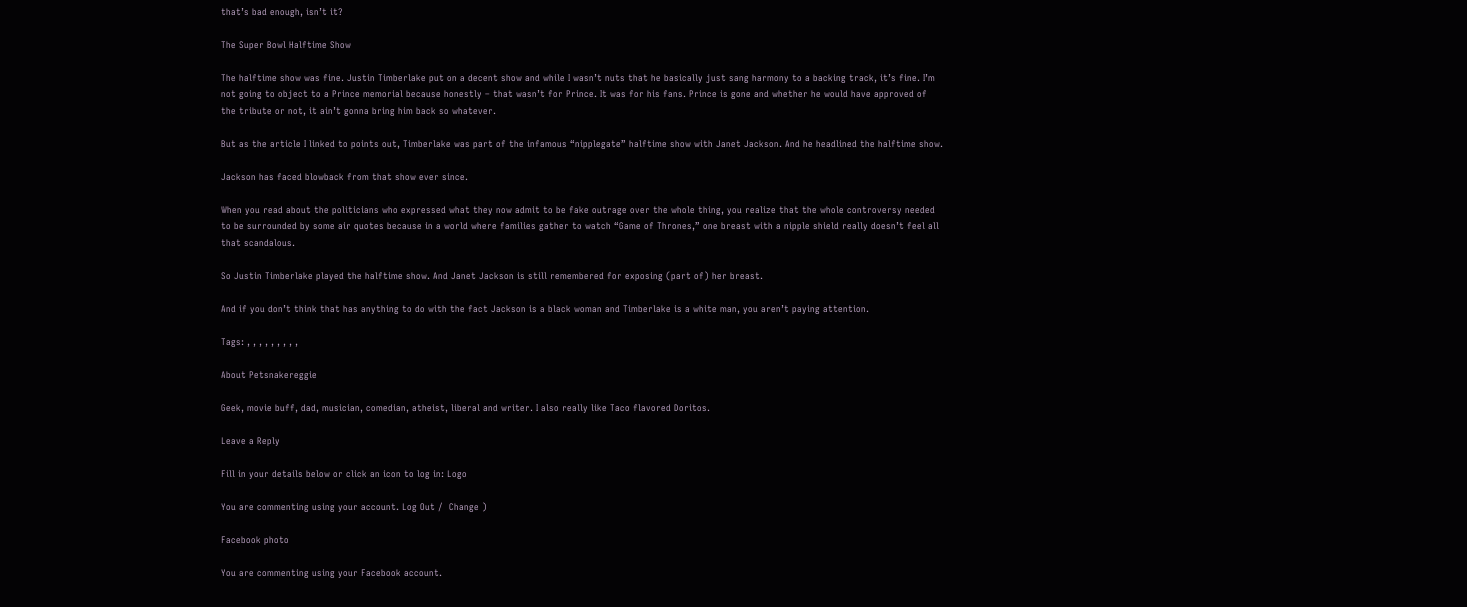that’s bad enough, isn’t it?

The Super Bowl Halftime Show

The halftime show was fine. Justin Timberlake put on a decent show and while I wasn’t nuts that he basically just sang harmony to a backing track, it’s fine. I’m not going to object to a Prince memorial because honestly – that wasn’t for Prince. It was for his fans. Prince is gone and whether he would have approved of the tribute or not, it ain’t gonna bring him back so whatever.

But as the article I linked to points out, Timberlake was part of the infamous “nipplegate” halftime show with Janet Jackson. And he headlined the halftime show.

Jackson has faced blowback from that show ever since.

When you read about the politicians who expressed what they now admit to be fake outrage over the whole thing, you realize that the whole controversy needed to be surrounded by some air quotes because in a world where families gather to watch “Game of Thrones,” one breast with a nipple shield really doesn’t feel all that scandalous.

So Justin Timberlake played the halftime show. And Janet Jackson is still remembered for exposing (part of) her breast.

And if you don’t think that has anything to do with the fact Jackson is a black woman and Timberlake is a white man, you aren’t paying attention.

Tags: , , , , , , , , ,

About Petsnakereggie

Geek, movie buff, dad, musician, comedian, atheist, liberal and writer. I also really like Taco flavored Doritos.

Leave a Reply

Fill in your details below or click an icon to log in: Logo

You are commenting using your account. Log Out /  Change )

Facebook photo

You are commenting using your Facebook account.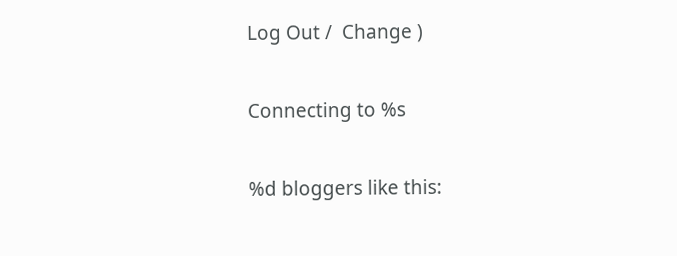Log Out /  Change )

Connecting to %s

%d bloggers like this: